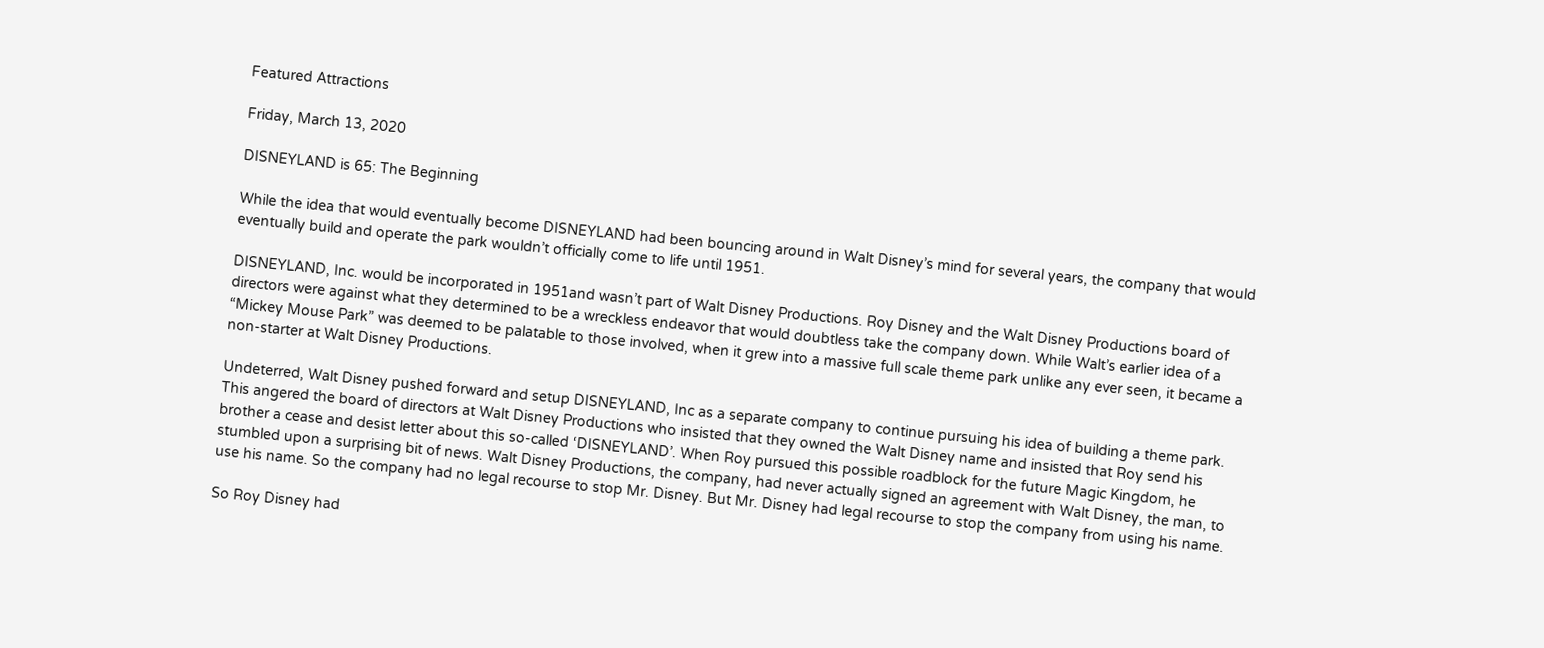Featured Attractions

Friday, March 13, 2020

DISNEYLAND is 65: The Beginning

While the idea that would eventually become DISNEYLAND had been bouncing around in Walt Disney’s mind for several years, the company that would eventually build and operate the park wouldn’t officially come to life until 1951.

DISNEYLAND, Inc. would be incorporated in 1951and wasn’t part of Walt Disney Productions. Roy Disney and the Walt Disney Productions board of directors were against what they determined to be a wreckless endeavor that would doubtless take the company down. While Walt’s earlier idea of a “Mickey Mouse Park” was deemed to be palatable to those involved, when it grew into a massive full scale theme park unlike any ever seen, it became a non-starter at Walt Disney Productions.

Undeterred, Walt Disney pushed forward and setup DISNEYLAND, Inc as a separate company to continue pursuing his idea of building a theme park. This angered the board of directors at Walt Disney Productions who insisted that they owned the Walt Disney name and insisted that Roy send his brother a cease and desist letter about this so-called ‘DISNEYLAND’. When Roy pursued this possible roadblock for the future Magic Kingdom, he stumbled upon a surprising bit of news. Walt Disney Productions, the company, had never actually signed an agreement with Walt Disney, the man, to use his name. So the company had no legal recourse to stop Mr. Disney. But Mr. Disney had legal recourse to stop the company from using his name.

So Roy Disney had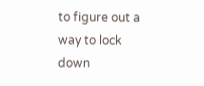to figure out a way to lock down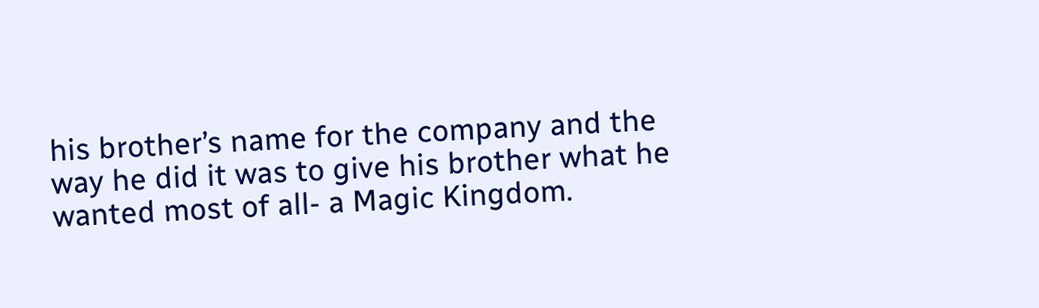his brother’s name for the company and the way he did it was to give his brother what he wanted most of all- a Magic Kingdom.